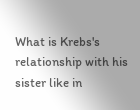What is Krebs's relationship with his sister like in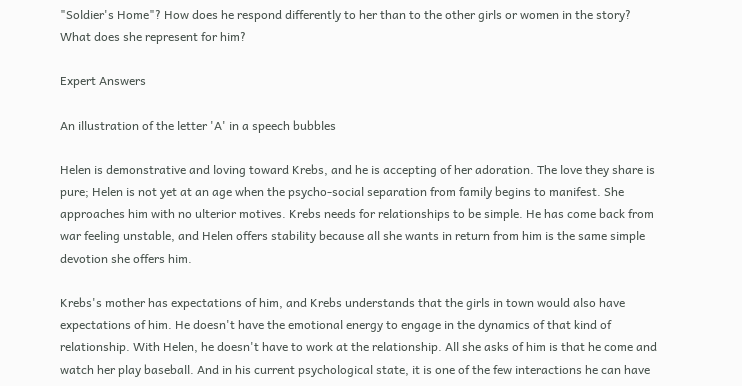"Soldier's Home"? How does he respond differently to her than to the other girls or women in the story? What does she represent for him?

Expert Answers

An illustration of the letter 'A' in a speech bubbles

Helen is demonstrative and loving toward Krebs, and he is accepting of her adoration. The love they share is pure; Helen is not yet at an age when the psycho-social separation from family begins to manifest. She approaches him with no ulterior motives. Krebs needs for relationships to be simple. He has come back from war feeling unstable, and Helen offers stability because all she wants in return from him is the same simple devotion she offers him.

Krebs's mother has expectations of him, and Krebs understands that the girls in town would also have expectations of him. He doesn't have the emotional energy to engage in the dynamics of that kind of relationship. With Helen, he doesn't have to work at the relationship. All she asks of him is that he come and watch her play baseball. And in his current psychological state, it is one of the few interactions he can have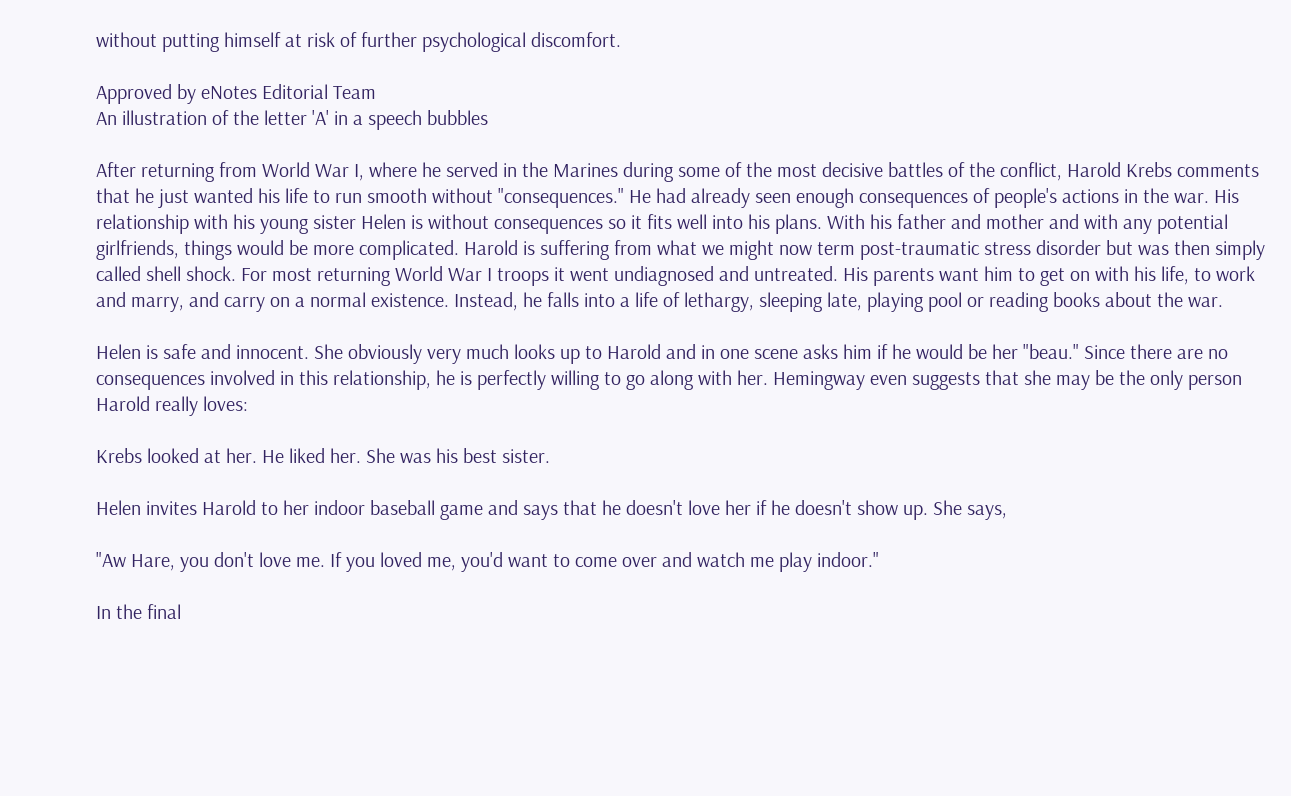without putting himself at risk of further psychological discomfort.

Approved by eNotes Editorial Team
An illustration of the letter 'A' in a speech bubbles

After returning from World War I, where he served in the Marines during some of the most decisive battles of the conflict, Harold Krebs comments that he just wanted his life to run smooth without "consequences." He had already seen enough consequences of people's actions in the war. His relationship with his young sister Helen is without consequences so it fits well into his plans. With his father and mother and with any potential girlfriends, things would be more complicated. Harold is suffering from what we might now term post-traumatic stress disorder but was then simply called shell shock. For most returning World War I troops it went undiagnosed and untreated. His parents want him to get on with his life, to work and marry, and carry on a normal existence. Instead, he falls into a life of lethargy, sleeping late, playing pool or reading books about the war.

Helen is safe and innocent. She obviously very much looks up to Harold and in one scene asks him if he would be her "beau." Since there are no consequences involved in this relationship, he is perfectly willing to go along with her. Hemingway even suggests that she may be the only person Harold really loves:

Krebs looked at her. He liked her. She was his best sister.

Helen invites Harold to her indoor baseball game and says that he doesn't love her if he doesn't show up. She says,

"Aw Hare, you don't love me. If you loved me, you'd want to come over and watch me play indoor."

In the final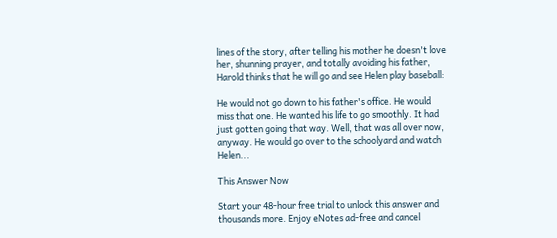lines of the story, after telling his mother he doesn't love her, shunning prayer, and totally avoiding his father, Harold thinks that he will go and see Helen play baseball:

He would not go down to his father's office. He would miss that one. He wanted his life to go smoothly. It had just gotten going that way. Well, that was all over now, anyway. He would go over to the schoolyard and watch Helen...

This Answer Now

Start your 48-hour free trial to unlock this answer and thousands more. Enjoy eNotes ad-free and cancel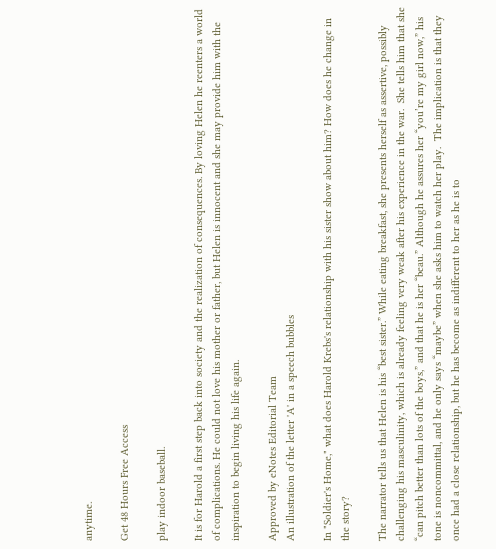anytime.

Get 48 Hours Free Access

play indoor baseball.

It is for Harold a first step back into society and the realization of consequences. By loving Helen he reenters a world of complications. He could not love his mother or father, but Helen is innocent and she may provide him with the inspiration to begin living his life again.

Approved by eNotes Editorial Team
An illustration of the letter 'A' in a speech bubbles

In "Soldier's Home," what does Harold Krebs's relationship with his sister show about him? How does he change in the story?

The narrator tells us that Helen is his “best sister.” While eating breakfast, she presents herself as assertive, possibly challenging his masculinity, which is already feeling very weak after his experience in the war.  She tells him that she “can pitch better than lots of the boys,” and that he is her “beau.” Although he assures her “you’re my girl now,” his tone is noncommittal, and he only says “maybe” when she asks him to watch her play.  The implication is that they once had a close relationship, but he has become as indifferent to her as he is to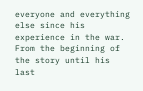everyone and everything else since his experience in the war. From the beginning of the story until his last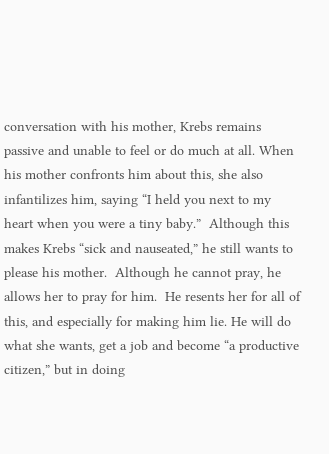conversation with his mother, Krebs remains passive and unable to feel or do much at all. When his mother confronts him about this, she also infantilizes him, saying “I held you next to my heart when you were a tiny baby.”  Although this makes Krebs “sick and nauseated,” he still wants to please his mother.  Although he cannot pray, he allows her to pray for him.  He resents her for all of this, and especially for making him lie. He will do  what she wants, get a job and become “a productive citizen,” but in doing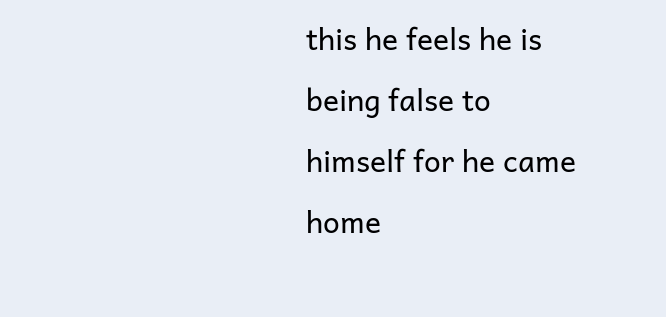this he feels he is being false to himself for he came home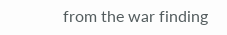from the war finding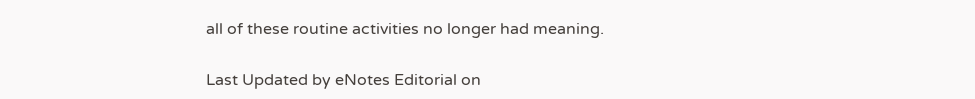all of these routine activities no longer had meaning.

Last Updated by eNotes Editorial on